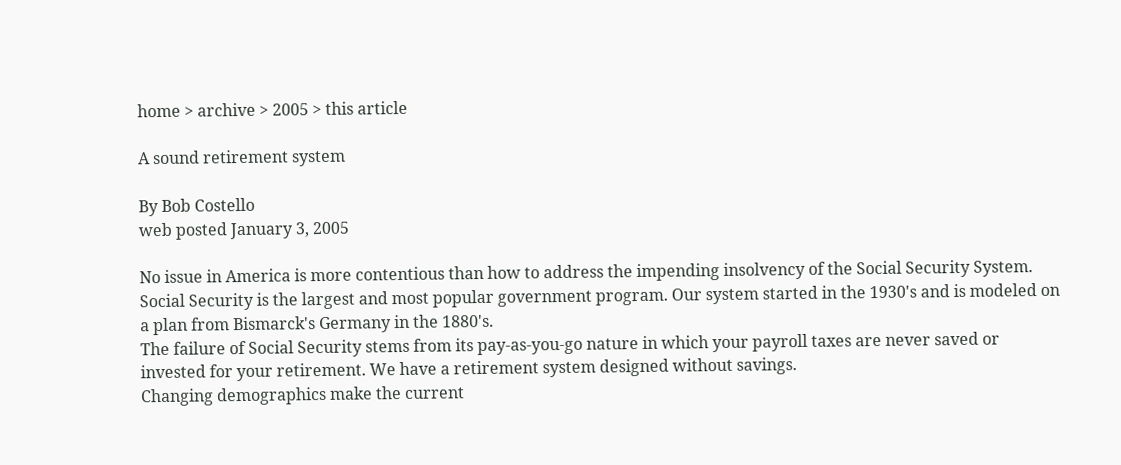home > archive > 2005 > this article

A sound retirement system

By Bob Costello
web posted January 3, 2005

No issue in America is more contentious than how to address the impending insolvency of the Social Security System. Social Security is the largest and most popular government program. Our system started in the 1930's and is modeled on a plan from Bismarck's Germany in the 1880's.
The failure of Social Security stems from its pay-as-you-go nature in which your payroll taxes are never saved or invested for your retirement. We have a retirement system designed without savings.
Changing demographics make the current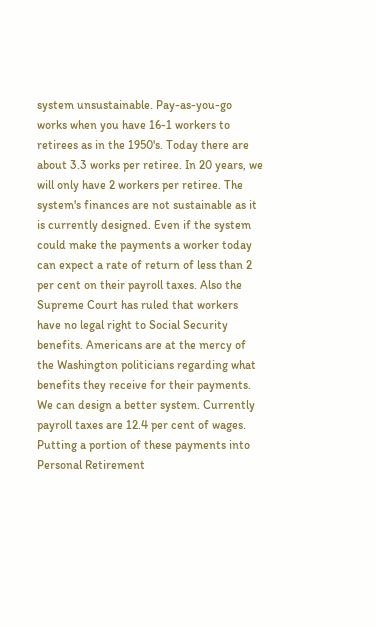system unsustainable. Pay-as-you-go works when you have 16-1 workers to retirees as in the 1950's. Today there are about 3.3 works per retiree. In 20 years, we will only have 2 workers per retiree. The system's finances are not sustainable as it is currently designed. Even if the system could make the payments a worker today can expect a rate of return of less than 2 per cent on their payroll taxes. Also the Supreme Court has ruled that workers have no legal right to Social Security benefits. Americans are at the mercy of the Washington politicians regarding what benefits they receive for their payments.
We can design a better system. Currently payroll taxes are 12.4 per cent of wages. Putting a portion of these payments into Personal Retirement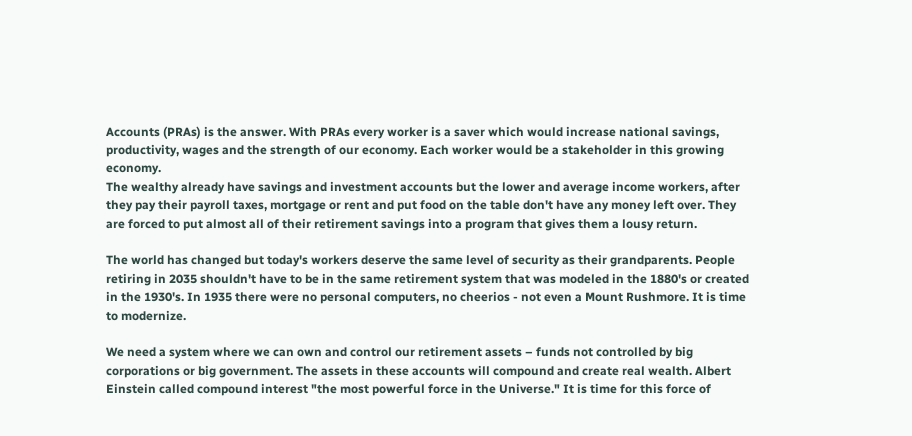Accounts (PRAs) is the answer. With PRAs every worker is a saver which would increase national savings, productivity, wages and the strength of our economy. Each worker would be a stakeholder in this growing economy.
The wealthy already have savings and investment accounts but the lower and average income workers, after they pay their payroll taxes, mortgage or rent and put food on the table don't have any money left over. They are forced to put almost all of their retirement savings into a program that gives them a lousy return.

The world has changed but today's workers deserve the same level of security as their grandparents. People retiring in 2035 shouldn't have to be in the same retirement system that was modeled in the 1880's or created in the 1930's. In 1935 there were no personal computers, no cheerios - not even a Mount Rushmore. It is time to modernize.

We need a system where we can own and control our retirement assets – funds not controlled by big corporations or big government. The assets in these accounts will compound and create real wealth. Albert Einstein called compound interest "the most powerful force in the Universe." It is time for this force of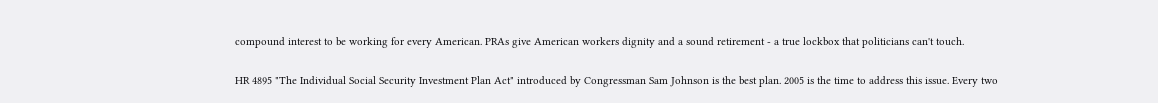compound interest to be working for every American. PRAs give American workers dignity and a sound retirement - a true lockbox that politicians can't touch.

HR 4895 "The Individual Social Security Investment Plan Act" introduced by Congressman Sam Johnson is the best plan. 2005 is the time to address this issue. Every two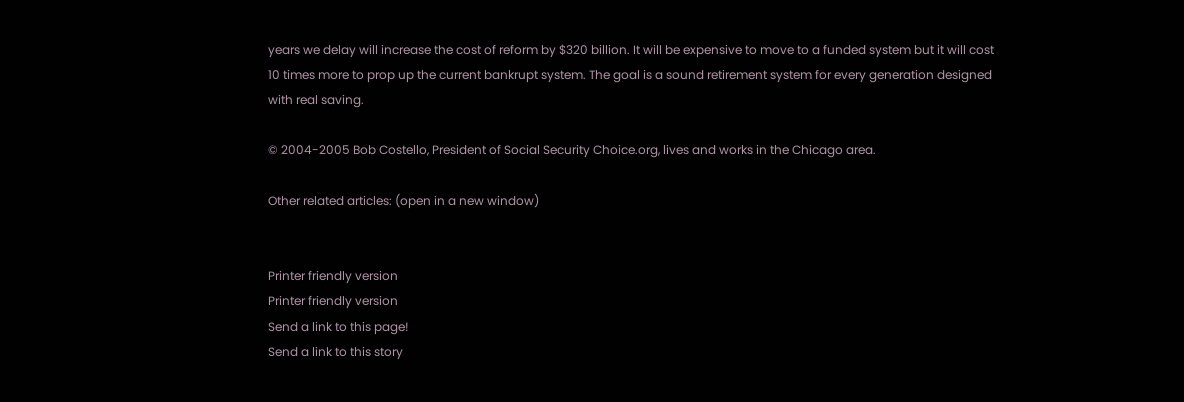years we delay will increase the cost of reform by $320 billion. It will be expensive to move to a funded system but it will cost 10 times more to prop up the current bankrupt system. The goal is a sound retirement system for every generation designed with real saving.

© 2004-2005 Bob Costello, President of Social Security Choice.org, lives and works in the Chicago area.

Other related articles: (open in a new window)


Printer friendly version
Printer friendly version
Send a link to this page!
Send a link to this story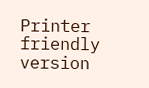Printer friendly version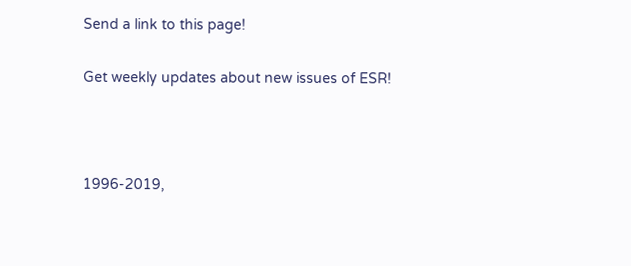Send a link to this page!

Get weekly updates about new issues of ESR!



1996-2019,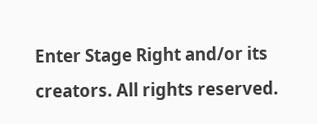Enter Stage Right and/or its creators. All rights reserved.